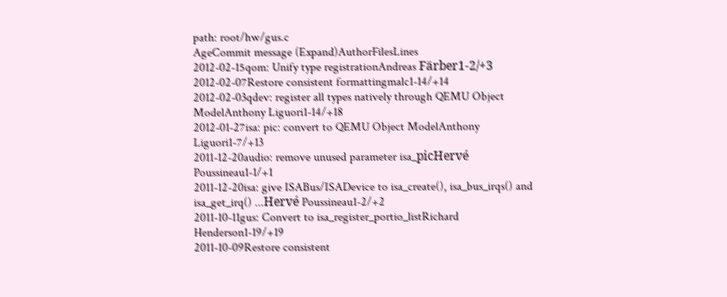path: root/hw/gus.c
AgeCommit message (Expand)AuthorFilesLines
2012-02-15qom: Unify type registrationAndreas Färber1-2/+3
2012-02-07Restore consistent formattingmalc1-14/+14
2012-02-03qdev: register all types natively through QEMU Object ModelAnthony Liguori1-14/+18
2012-01-27isa: pic: convert to QEMU Object ModelAnthony Liguori1-7/+13
2011-12-20audio: remove unused parameter isa_picHervé Poussineau1-1/+1
2011-12-20isa: give ISABus/ISADevice to isa_create(), isa_bus_irqs() and isa_get_irq() ...Hervé Poussineau1-2/+2
2011-10-11gus: Convert to isa_register_portio_listRichard Henderson1-19/+19
2011-10-09Restore consistent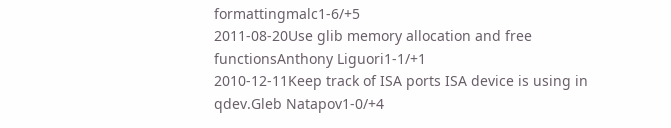formattingmalc1-6/+5
2011-08-20Use glib memory allocation and free functionsAnthony Liguori1-1/+1
2010-12-11Keep track of ISA ports ISA device is using in qdev.Gleb Natapov1-0/+4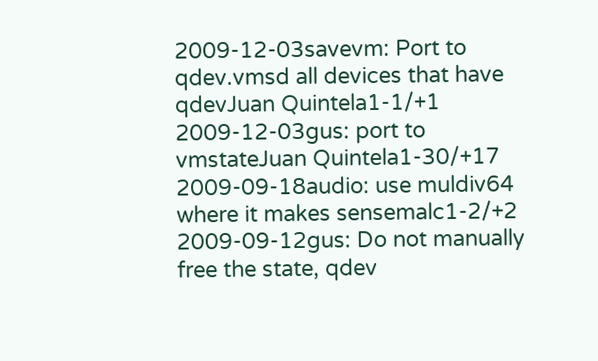2009-12-03savevm: Port to qdev.vmsd all devices that have qdevJuan Quintela1-1/+1
2009-12-03gus: port to vmstateJuan Quintela1-30/+17
2009-09-18audio: use muldiv64 where it makes sensemalc1-2/+2
2009-09-12gus: Do not manually free the state, qdev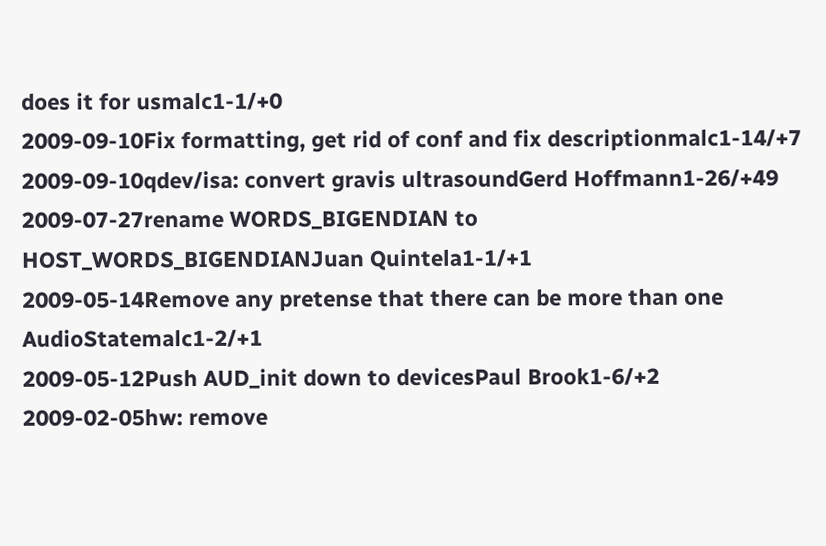does it for usmalc1-1/+0
2009-09-10Fix formatting, get rid of conf and fix descriptionmalc1-14/+7
2009-09-10qdev/isa: convert gravis ultrasoundGerd Hoffmann1-26/+49
2009-07-27rename WORDS_BIGENDIAN to HOST_WORDS_BIGENDIANJuan Quintela1-1/+1
2009-05-14Remove any pretense that there can be more than one AudioStatemalc1-2/+1
2009-05-12Push AUD_init down to devicesPaul Brook1-6/+2
2009-02-05hw: remove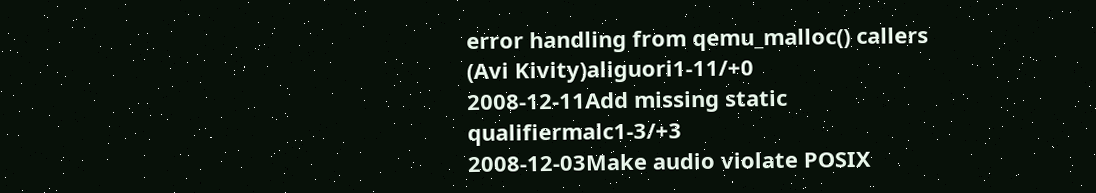error handling from qemu_malloc() callers (Avi Kivity)aliguori1-11/+0
2008-12-11Add missing static qualifiermalc1-3/+3
2008-12-03Make audio violate POSIX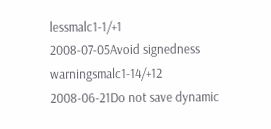lessmalc1-1/+1
2008-07-05Avoid signedness warningsmalc1-14/+12
2008-06-21Do not save dynamic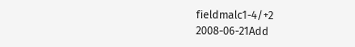fieldmalc1-4/+2
2008-06-21Add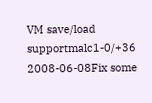VM save/load supportmalc1-0/+36
2008-06-08Fix some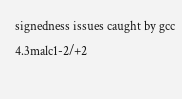signedness issues caught by gcc 4.3malc1-2/+2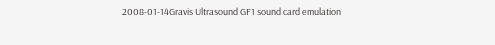2008-01-14Gravis Ultrasound GF1 sound card emulation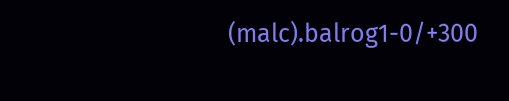(malc).balrog1-0/+300